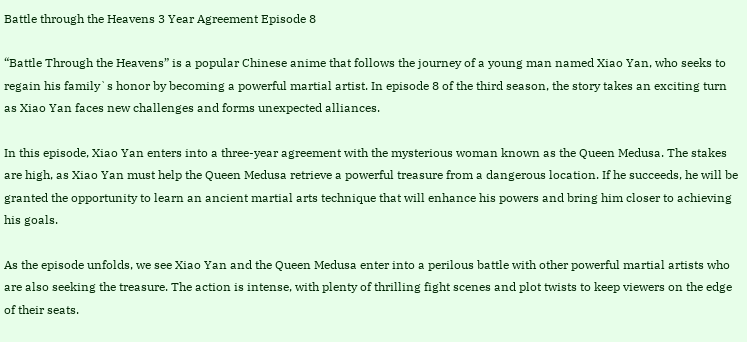Battle through the Heavens 3 Year Agreement Episode 8

“Battle Through the Heavens” is a popular Chinese anime that follows the journey of a young man named Xiao Yan, who seeks to regain his family`s honor by becoming a powerful martial artist. In episode 8 of the third season, the story takes an exciting turn as Xiao Yan faces new challenges and forms unexpected alliances.

In this episode, Xiao Yan enters into a three-year agreement with the mysterious woman known as the Queen Medusa. The stakes are high, as Xiao Yan must help the Queen Medusa retrieve a powerful treasure from a dangerous location. If he succeeds, he will be granted the opportunity to learn an ancient martial arts technique that will enhance his powers and bring him closer to achieving his goals.

As the episode unfolds, we see Xiao Yan and the Queen Medusa enter into a perilous battle with other powerful martial artists who are also seeking the treasure. The action is intense, with plenty of thrilling fight scenes and plot twists to keep viewers on the edge of their seats.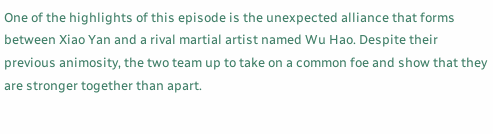One of the highlights of this episode is the unexpected alliance that forms between Xiao Yan and a rival martial artist named Wu Hao. Despite their previous animosity, the two team up to take on a common foe and show that they are stronger together than apart.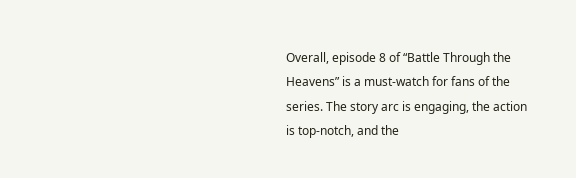Overall, episode 8 of “Battle Through the Heavens” is a must-watch for fans of the series. The story arc is engaging, the action is top-notch, and the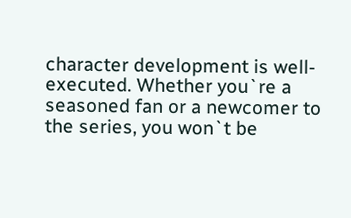character development is well-executed. Whether you`re a seasoned fan or a newcomer to the series, you won`t be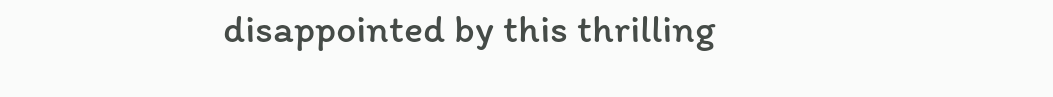disappointed by this thrilling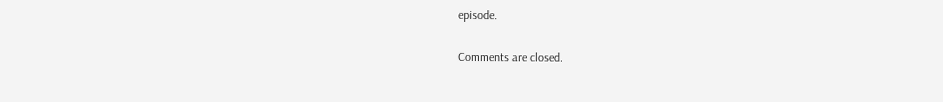episode.


Comments are closed.